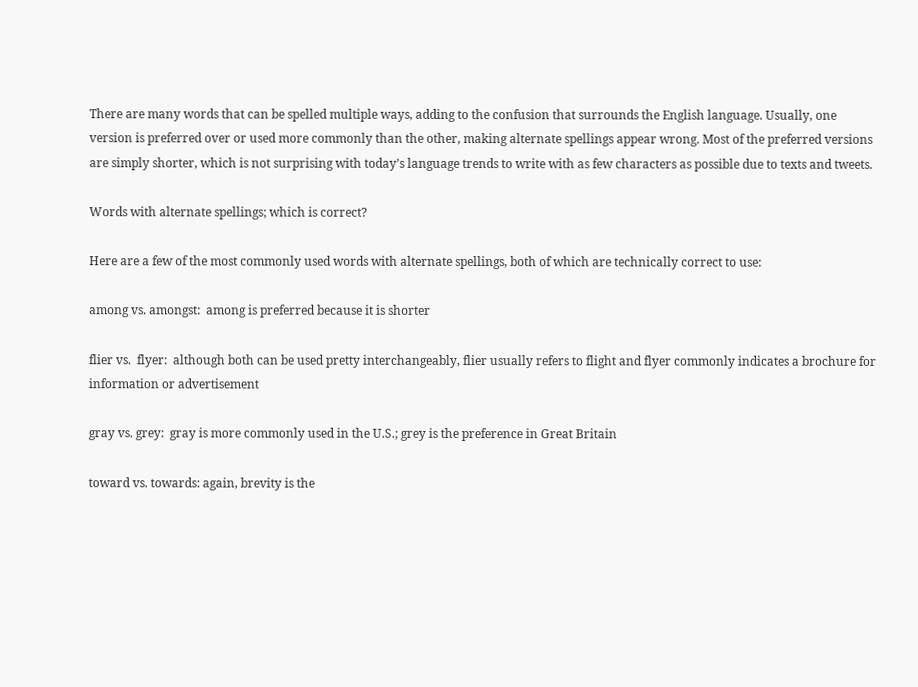There are many words that can be spelled multiple ways, adding to the confusion that surrounds the English language. Usually, one version is preferred over or used more commonly than the other, making alternate spellings appear wrong. Most of the preferred versions are simply shorter, which is not surprising with today’s language trends to write with as few characters as possible due to texts and tweets.

Words with alternate spellings; which is correct?

Here are a few of the most commonly used words with alternate spellings, both of which are technically correct to use:

among vs. amongst:  among is preferred because it is shorter

flier vs.  flyer:  although both can be used pretty interchangeably, flier usually refers to flight and flyer commonly indicates a brochure for information or advertisement

gray vs. grey:  gray is more commonly used in the U.S.; grey is the preference in Great Britain

toward vs. towards: again, brevity is the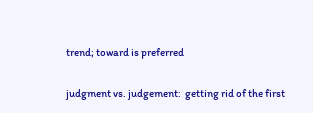trend; toward is preferred

judgment vs. judgement:  getting rid of the first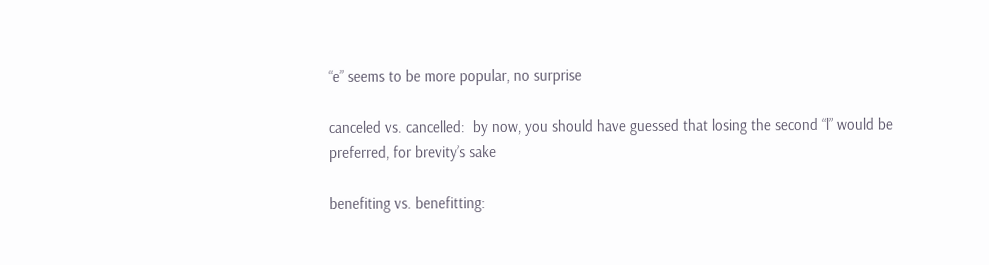“e” seems to be more popular, no surprise

canceled vs. cancelled:  by now, you should have guessed that losing the second “l” would be preferred, for brevity’s sake

benefiting vs. benefitting: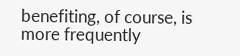benefiting, of course, is more frequently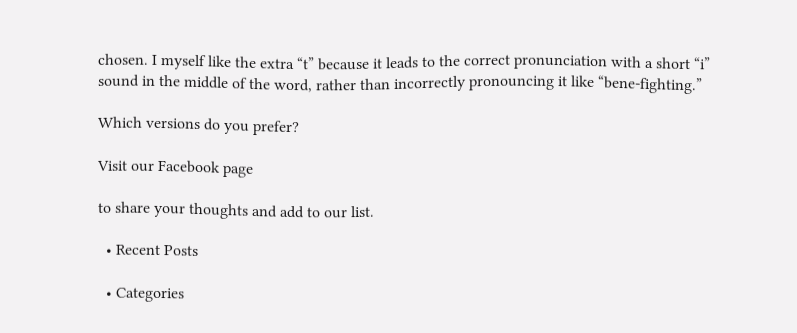chosen. I myself like the extra “t” because it leads to the correct pronunciation with a short “i” sound in the middle of the word, rather than incorrectly pronouncing it like “bene-fighting.”

Which versions do you prefer?

Visit our Facebook page

to share your thoughts and add to our list.

  • Recent Posts

  • Categories